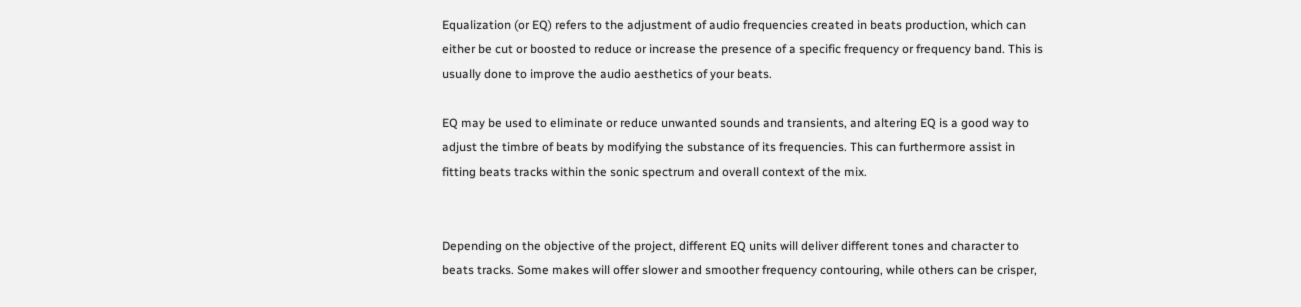Equalization (or EQ) refers to the adjustment of audio frequencies created in beats production, which can either be cut or boosted to reduce or increase the presence of a specific frequency or frequency band. This is usually done to improve the audio aesthetics of your beats.

EQ may be used to eliminate or reduce unwanted sounds and transients, and altering EQ is a good way to adjust the timbre of beats by modifying the substance of its frequencies. This can furthermore assist in fitting beats tracks within the sonic spectrum and overall context of the mix.


Depending on the objective of the project, different EQ units will deliver different tones and character to beats tracks. Some makes will offer slower and smoother frequency contouring, while others can be crisper,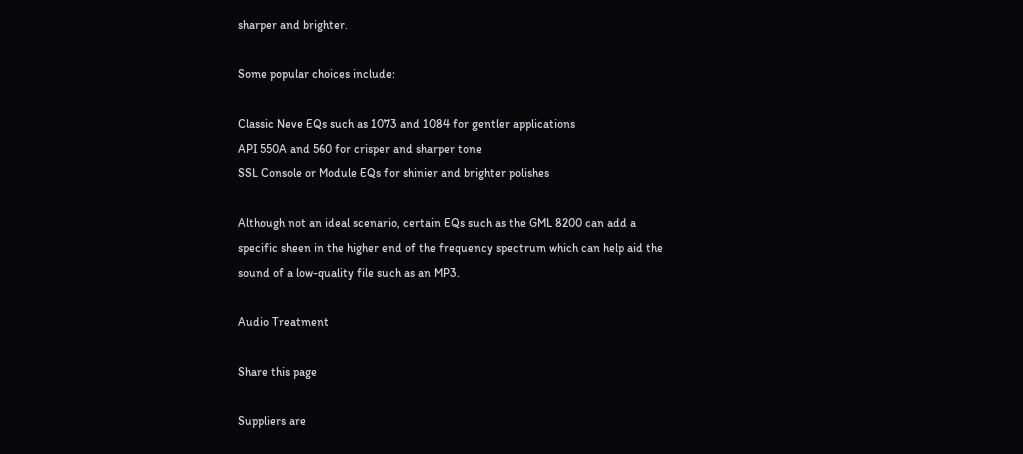sharper and brighter.

Some popular choices include:

Classic Neve EQs such as 1073 and 1084 for gentler applications
API 550A and 560 for crisper and sharper tone
SSL Console or Module EQs for shinier and brighter polishes

Although not an ideal scenario, certain EQs such as the GML 8200 can add a specific sheen in the higher end of the frequency spectrum which can help aid the sound of a low-quality file such as an MP3.

Audio Treatment

Share this page

Suppliers are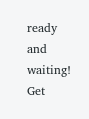ready and waiting! Get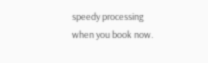speedy processing when you book now.